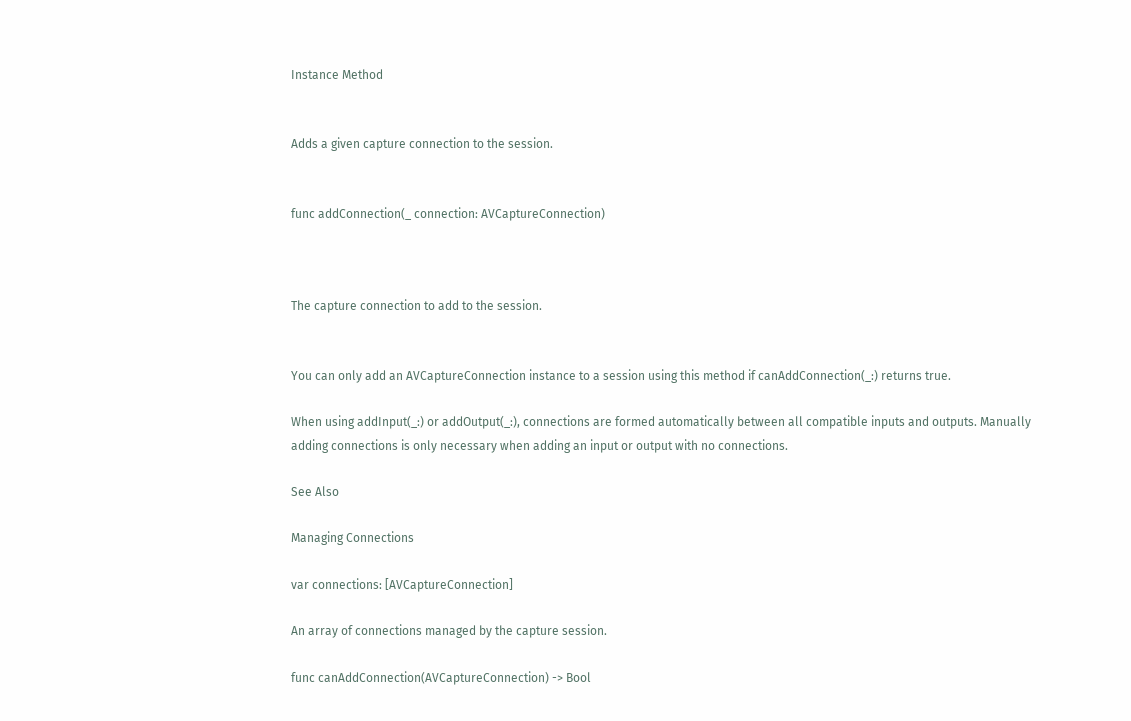Instance Method


Adds a given capture connection to the session.


func addConnection(_ connection: AVCaptureConnection)



The capture connection to add to the session.


You can only add an AVCaptureConnection instance to a session using this method if canAddConnection(_:) returns true.

When using addInput(_:) or addOutput(_:), connections are formed automatically between all compatible inputs and outputs. Manually adding connections is only necessary when adding an input or output with no connections.

See Also

Managing Connections

var connections: [AVCaptureConnection]

An array of connections managed by the capture session.

func canAddConnection(AVCaptureConnection) -> Bool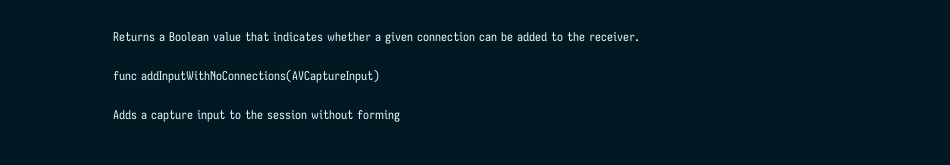Returns a Boolean value that indicates whether a given connection can be added to the receiver.

func addInputWithNoConnections(AVCaptureInput)

Adds a capture input to the session without forming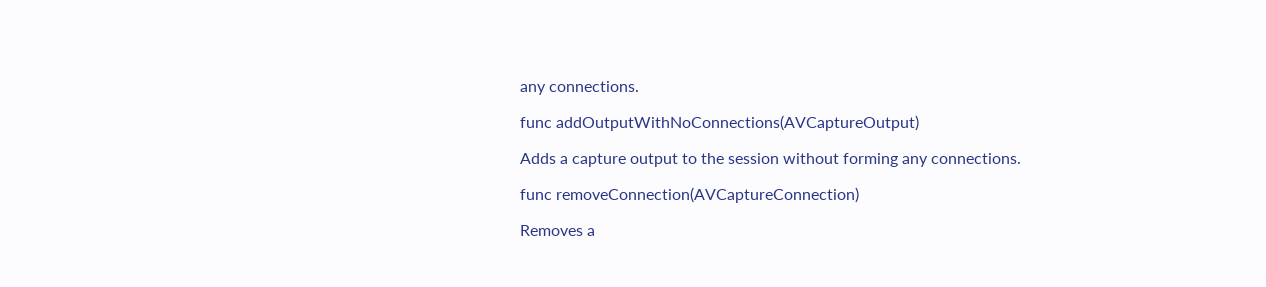any connections.

func addOutputWithNoConnections(AVCaptureOutput)

Adds a capture output to the session without forming any connections.

func removeConnection(AVCaptureConnection)

Removes a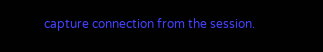capture connection from the session.